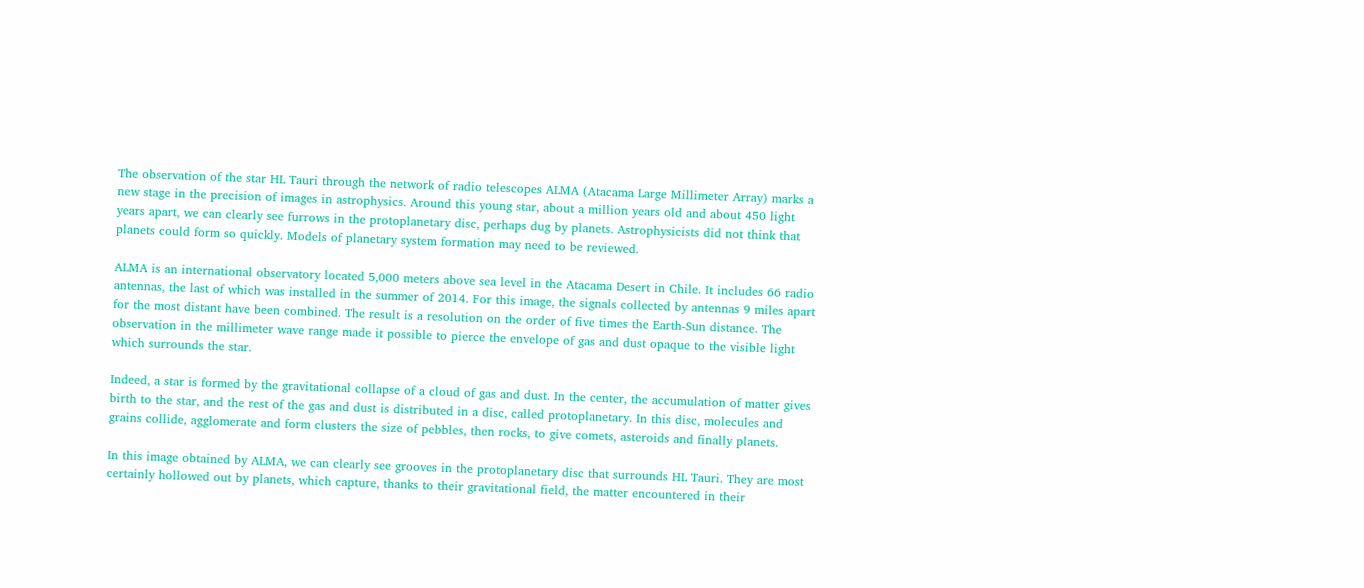The observation of the star HL Tauri through the network of radio telescopes ALMA (Atacama Large Millimeter Array) marks a new stage in the precision of images in astrophysics. Around this young star, about a million years old and about 450 light years apart, we can clearly see furrows in the protoplanetary disc, perhaps dug by planets. Astrophysicists did not think that planets could form so quickly. Models of planetary system formation may need to be reviewed.

ALMA is an international observatory located 5,000 meters above sea level in the Atacama Desert in Chile. It includes 66 radio antennas, the last of which was installed in the summer of 2014. For this image, the signals collected by antennas 9 miles apart for the most distant have been combined. The result is a resolution on the order of five times the Earth-Sun distance. The observation in the millimeter wave range made it possible to pierce the envelope of gas and dust opaque to the visible light which surrounds the star.

Indeed, a star is formed by the gravitational collapse of a cloud of gas and dust. In the center, the accumulation of matter gives birth to the star, and the rest of the gas and dust is distributed in a disc, called protoplanetary. In this disc, molecules and grains collide, agglomerate and form clusters the size of pebbles, then rocks, to give comets, asteroids and finally planets.

In this image obtained by ALMA, we can clearly see grooves in the protoplanetary disc that surrounds HL Tauri. They are most certainly hollowed out by planets, which capture, thanks to their gravitational field, the matter encountered in their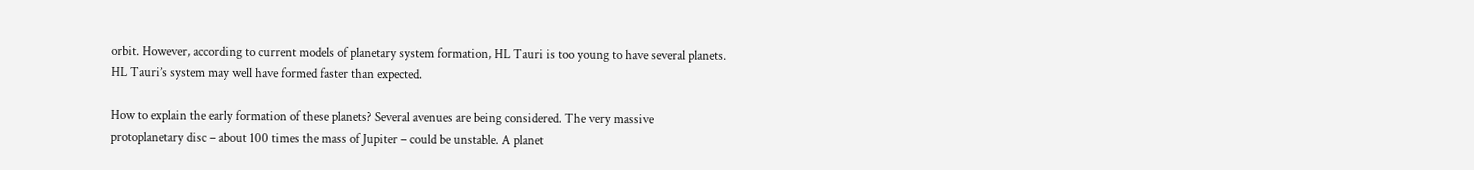orbit. However, according to current models of planetary system formation, HL Tauri is too young to have several planets. HL Tauri’s system may well have formed faster than expected.

How to explain the early formation of these planets? Several avenues are being considered. The very massive protoplanetary disc – about 100 times the mass of Jupiter – could be unstable. A planet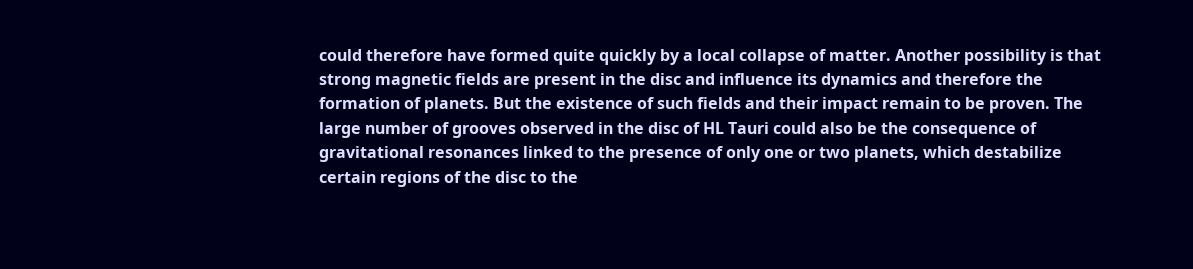could therefore have formed quite quickly by a local collapse of matter. Another possibility is that strong magnetic fields are present in the disc and influence its dynamics and therefore the formation of planets. But the existence of such fields and their impact remain to be proven. The large number of grooves observed in the disc of HL Tauri could also be the consequence of gravitational resonances linked to the presence of only one or two planets, which destabilize certain regions of the disc to the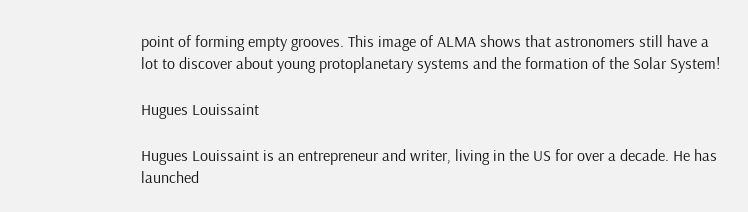point of forming empty grooves. This image of ALMA shows that astronomers still have a lot to discover about young protoplanetary systems and the formation of the Solar System!

Hugues Louissaint

Hugues Louissaint is an entrepreneur and writer, living in the US for over a decade. He has launched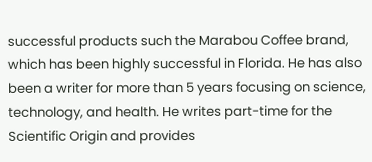successful products such the Marabou Coffee brand, which has been highly successful in Florida. He has also been a writer for more than 5 years focusing on science, technology, and health. He writes part-time for the Scientific Origin and provides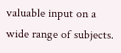valuable input on a wide range of subjects.